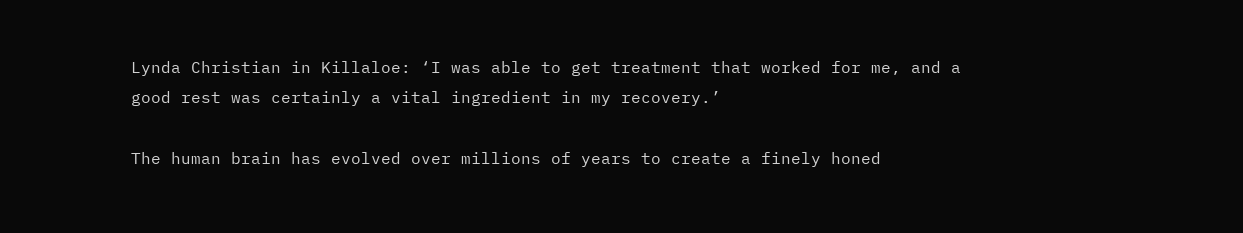Lynda Christian in Killaloe: ‘I was able to get treatment that worked for me, and a good rest was certainly a vital ingredient in my recovery.’

The human brain has evolved over millions of years to create a finely honed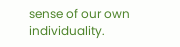sense of our own individuality.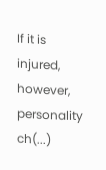If it is injured, however, personality ch(...)